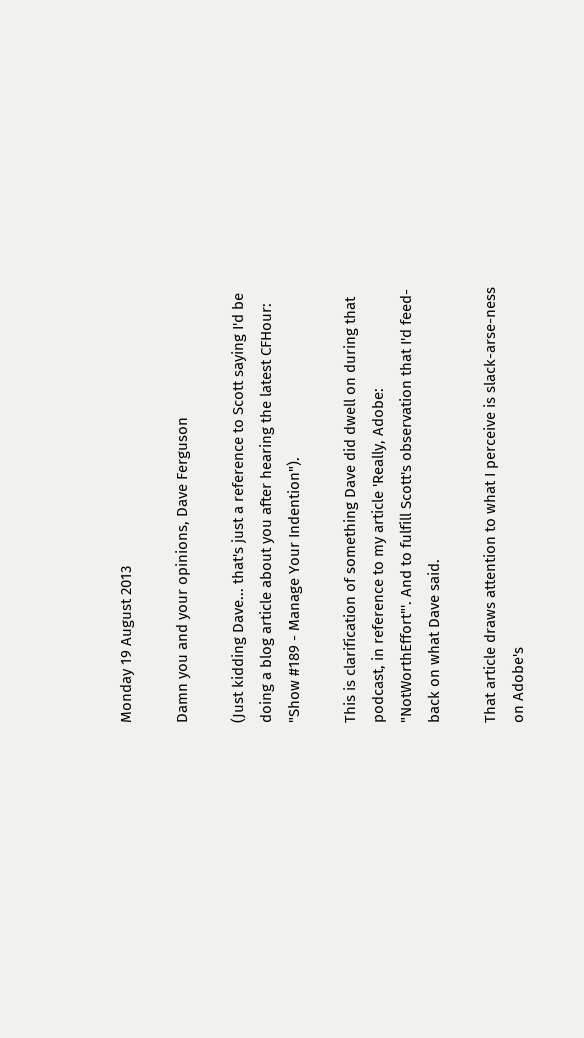Monday 19 August 2013

Damn you and your opinions, Dave Ferguson

(Just kidding Dave... that's just a reference to Scott saying I'd be doing a blog article about you after hearing the latest CFHour: "Show #189 - Manage Your Indention").

This is clarification of something Dave did dwell on during that podcast, in reference to my article 'Really, Adobe: "NotWorthEffort"'. And to fulfill Scott's observation that I'd feed-back on what Dave said.

That article draws attention to what I perceive is slack-arse-ness on Adobe's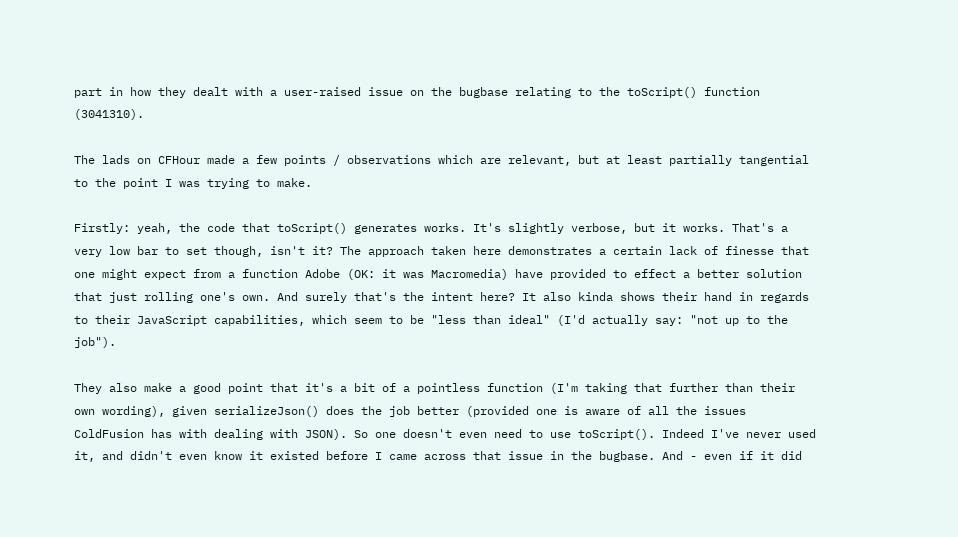part in how they dealt with a user-raised issue on the bugbase relating to the toScript() function (3041310).

The lads on CFHour made a few points / observations which are relevant, but at least partially tangential to the point I was trying to make.

Firstly: yeah, the code that toScript() generates works. It's slightly verbose, but it works. That's a very low bar to set though, isn't it? The approach taken here demonstrates a certain lack of finesse that one might expect from a function Adobe (OK: it was Macromedia) have provided to effect a better solution that just rolling one's own. And surely that's the intent here? It also kinda shows their hand in regards to their JavaScript capabilities, which seem to be "less than ideal" (I'd actually say: "not up to the job").

They also make a good point that it's a bit of a pointless function (I'm taking that further than their own wording), given serializeJson() does the job better (provided one is aware of all the issues ColdFusion has with dealing with JSON). So one doesn't even need to use toScript(). Indeed I've never used it, and didn't even know it existed before I came across that issue in the bugbase. And - even if it did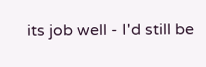its job well - I'd still be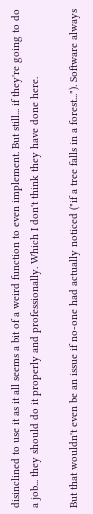disinclined to use it as it all seems a bit of a weird function to even implement. But still... if they're going to do a job... they should do it properly and professionally. Which I don't think they have done here.

But that wouldn't even be an issue if no-one had actually noticed ("if a tree falls in a forest..."). Software always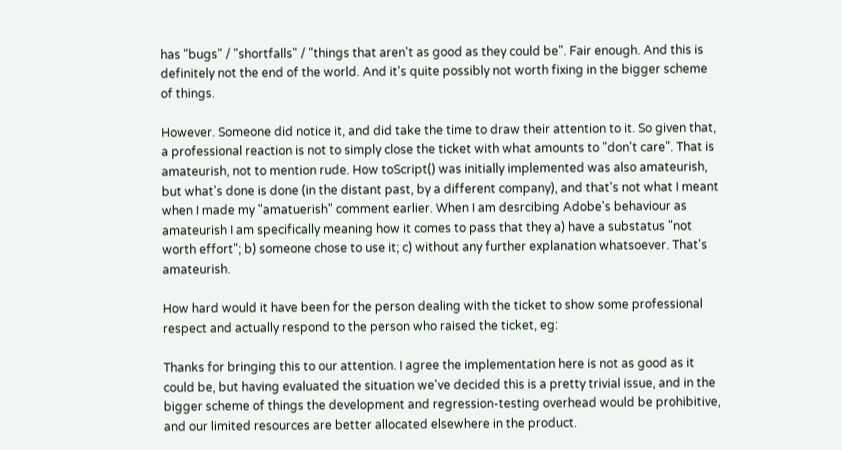has "bugs" / "shortfalls" / "things that aren't as good as they could be". Fair enough. And this is definitely not the end of the world. And it's quite possibly not worth fixing in the bigger scheme of things.

However. Someone did notice it, and did take the time to draw their attention to it. So given that, a professional reaction is not to simply close the ticket with what amounts to "don't care". That is amateurish, not to mention rude. How toScript() was initially implemented was also amateurish, but what's done is done (in the distant past, by a different company), and that's not what I meant when I made my "amatuerish" comment earlier. When I am desrcibing Adobe's behaviour as amateurish I am specifically meaning how it comes to pass that they a) have a substatus "not worth effort"; b) someone chose to use it; c) without any further explanation whatsoever. That's amateurish.

How hard would it have been for the person dealing with the ticket to show some professional respect and actually respond to the person who raised the ticket, eg:

Thanks for bringing this to our attention. I agree the implementation here is not as good as it could be, but having evaluated the situation we've decided this is a pretty trivial issue, and in the bigger scheme of things the development and regression-testing overhead would be prohibitive, and our limited resources are better allocated elsewhere in the product.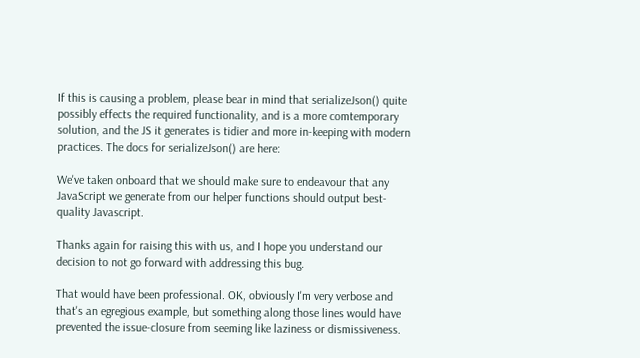If this is causing a problem, please bear in mind that serializeJson() quite possibly effects the required functionality, and is a more comtemporary solution, and the JS it generates is tidier and more in-keeping with modern practices. The docs for serializeJson() are here:

We've taken onboard that we should make sure to endeavour that any JavaScript we generate from our helper functions should output best-quality Javascript.

Thanks again for raising this with us, and I hope you understand our decision to not go forward with addressing this bug.

That would have been professional. OK, obviously I'm very verbose and that's an egregious example, but something along those lines would have prevented the issue-closure from seeming like laziness or dismissiveness.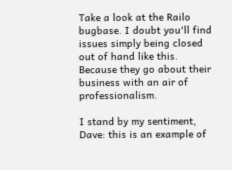Take a look at the Railo bugbase. I doubt you'll find issues simply being closed out of hand like this. Because they go about their business with an air of professionalism.

I stand by my sentiment, Dave: this is an example of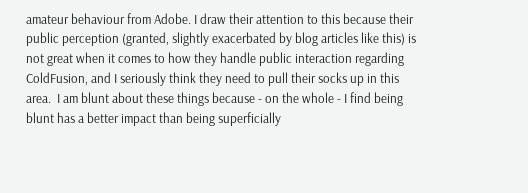amateur behaviour from Adobe. I draw their attention to this because their public perception (granted, slightly exacerbated by blog articles like this) is not great when it comes to how they handle public interaction regarding ColdFusion, and I seriously think they need to pull their socks up in this area.  I am blunt about these things because - on the whole - I find being blunt has a better impact than being superficially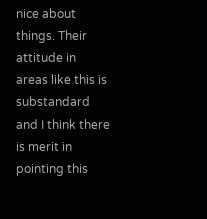nice about things. Their attitude in areas like this is substandard and I think there is merit in pointing this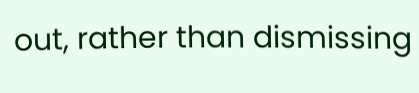out, rather than dismissing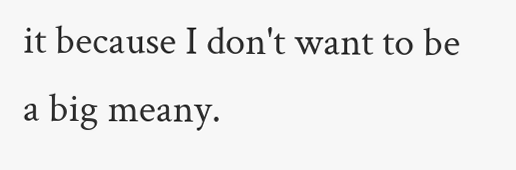it because I don't want to be a big meany.